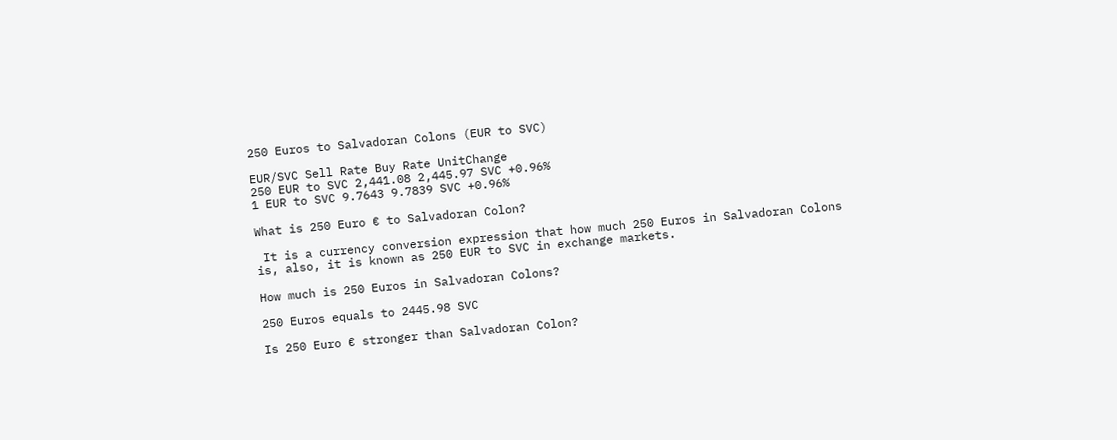250 Euros to Salvadoran Colons (EUR to SVC)

EUR/SVC Sell Rate Buy Rate UnitChange
250 EUR to SVC 2,441.08 2,445.97 SVC +0.96%
1 EUR to SVC 9.7643 9.7839 SVC +0.96%

What is 250 Euro € to Salvadoran Colon?

 It is a currency conversion expression that how much 250 Euros in Salvadoran Colons is, also, it is known as 250 EUR to SVC in exchange markets.

How much is 250 Euros in Salvadoran Colons?

250 Euros equals to 2445.98 SVC

Is 250 Euro € stronger than Salvadoran Colon?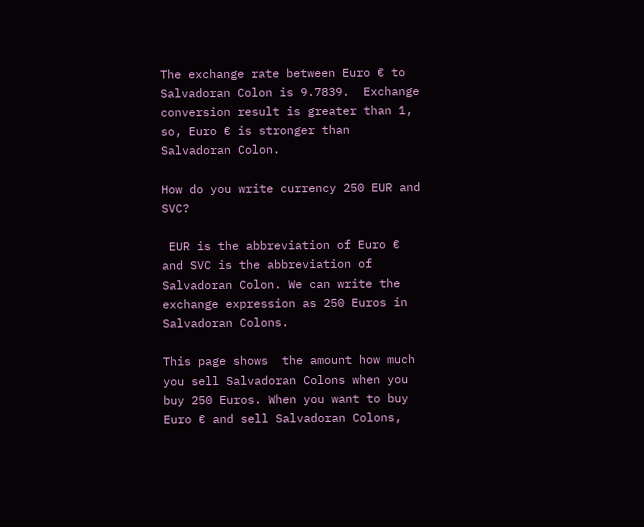The exchange rate between Euro € to Salvadoran Colon is 9.7839.  Exchange conversion result is greater than 1, so, Euro € is stronger than Salvadoran Colon.

How do you write currency 250 EUR and SVC?

 EUR is the abbreviation of Euro € and SVC is the abbreviation of Salvadoran Colon. We can write the exchange expression as 250 Euros in Salvadoran Colons.

This page shows  the amount how much you sell Salvadoran Colons when you buy 250 Euros. When you want to buy Euro € and sell Salvadoran Colons,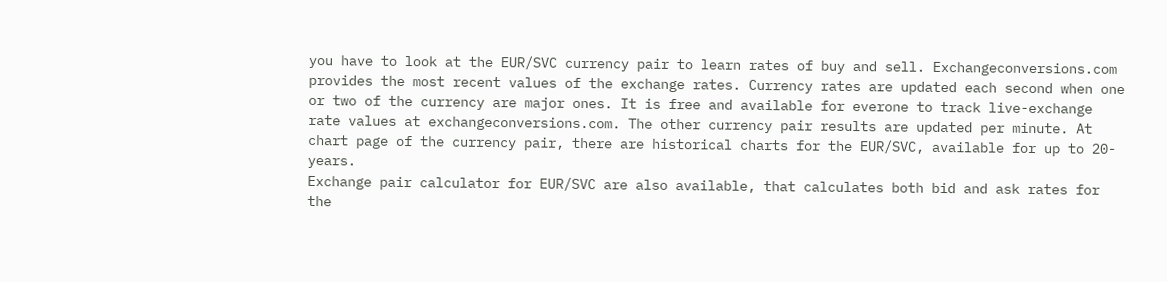you have to look at the EUR/SVC currency pair to learn rates of buy and sell. Exchangeconversions.com provides the most recent values of the exchange rates. Currency rates are updated each second when one or two of the currency are major ones. It is free and available for everone to track live-exchange rate values at exchangeconversions.com. The other currency pair results are updated per minute. At chart page of the currency pair, there are historical charts for the EUR/SVC, available for up to 20-years.
Exchange pair calculator for EUR/SVC are also available, that calculates both bid and ask rates for the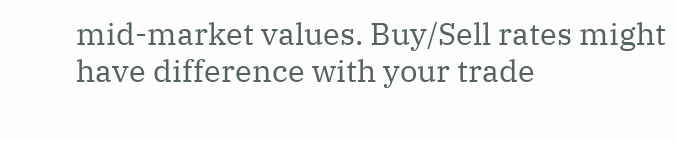mid-market values. Buy/Sell rates might have difference with your trade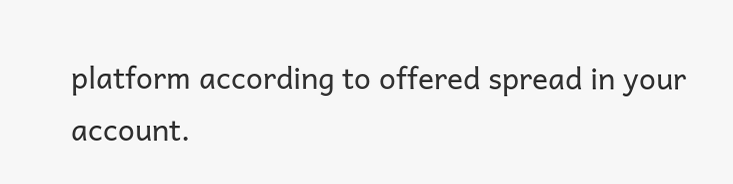platform according to offered spread in your account.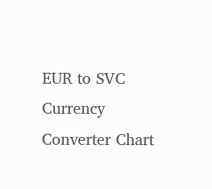EUR to SVC Currency Converter Chart